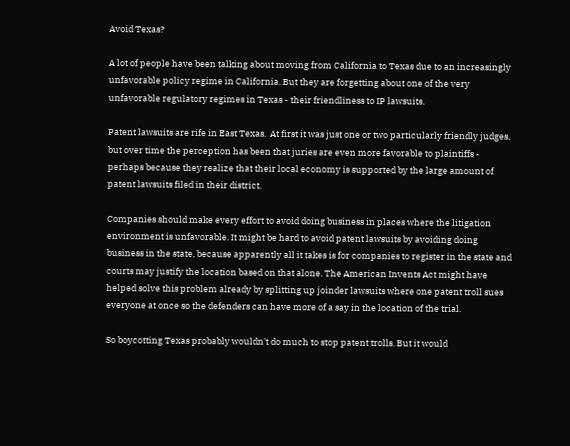Avoid Texas?

A lot of people have been talking about moving from California to Texas due to an increasingly unfavorable policy regime in California. But they are forgetting about one of the very unfavorable regulatory regimes in Texas - their friendliness to IP lawsuits.

Patent lawsuits are rife in East Texas.  At first it was just one or two particularly friendly judges, but over time the perception has been that juries are even more favorable to plaintiffs - perhaps because they realize that their local economy is supported by the large amount of patent lawsuits filed in their district.

Companies should make every effort to avoid doing business in places where the litigation environment is unfavorable. It might be hard to avoid patent lawsuits by avoiding doing business in the state, because apparently all it takes is for companies to register in the state and courts may justify the location based on that alone. The American Invents Act might have helped solve this problem already by splitting up joinder lawsuits where one patent troll sues everyone at once so the defenders can have more of a say in the location of the trial.

So boycotting Texas probably wouldn't do much to stop patent trolls. But it would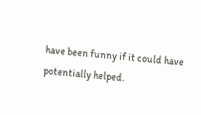have been funny if it could have potentially helped.